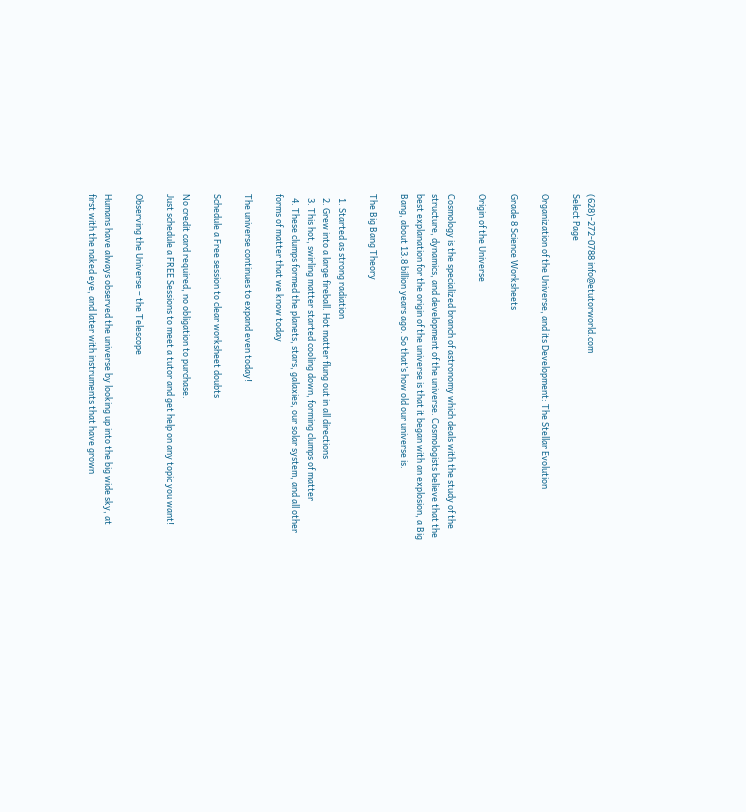(628)-272-0788 info@etutorworld.com
Select Page

Organization of the Universe, and its Development: The Stellar Evolution

Grade 8 Science Worksheets

Origin of the Universe

Cosmology is the specialized branch of astronomy which deals with the study of the structure, dynamics, and development of the universe. Cosmologists believe that the best explanation for the origin of the universe is that it began with an explosion, a Big Bang, about 13.8 billion years ago. So that’s how old our universe is.

The Big Bang Theory

  1. Started as strong radiation
  2. Grew into a large fireball. Hot matter flung out in all directions
  3. This hot, swirling matter started cooling down, forming clumps of matter
  4. These clumps formed the planets, stars, galaxies, our solar system, and all other forms of matter that we know today

The universe continues to expand even today!

Schedule a Free session to clear worksheet doubts

No credit card required, no obligation to purchase.
Just schedule a FREE Sessions to meet a tutor and get help on any topic you want!

Observing the Universe – the Telescope

Humans have always observed the universe by looking up into the big wide sky, at first with the naked eye, and later with instruments that have grown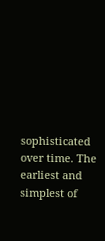sophisticated over time. The earliest and simplest of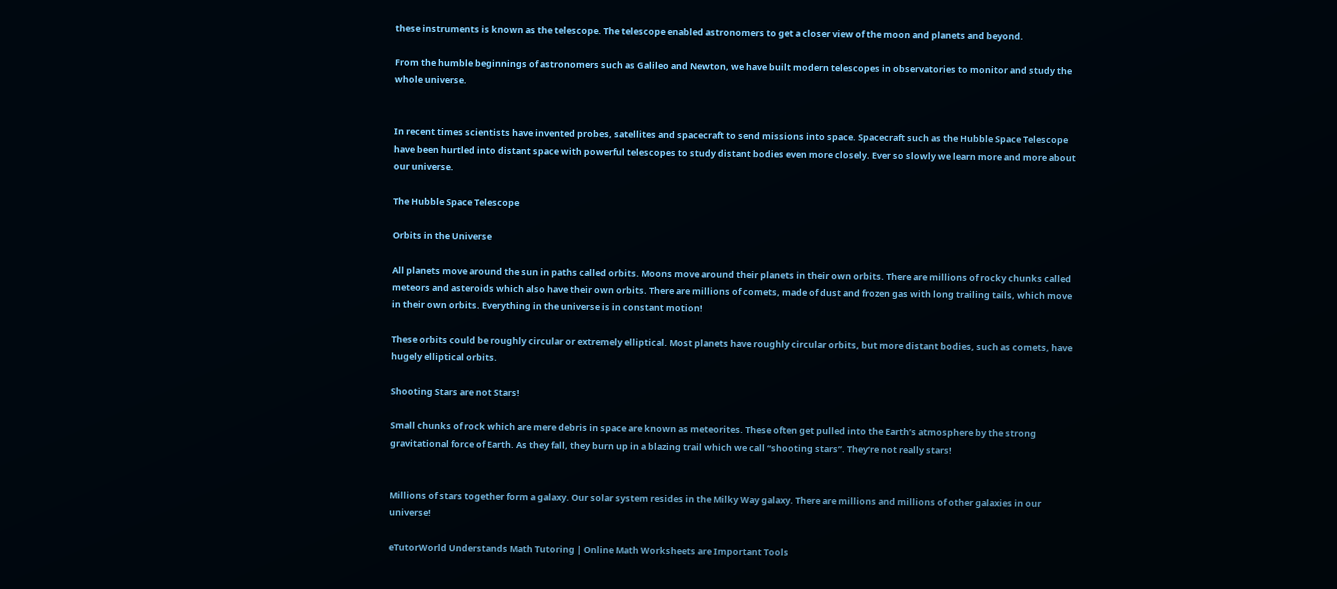these instruments is known as the telescope. The telescope enabled astronomers to get a closer view of the moon and planets and beyond.

From the humble beginnings of astronomers such as Galileo and Newton, we have built modern telescopes in observatories to monitor and study the whole universe.


In recent times scientists have invented probes, satellites and spacecraft to send missions into space. Spacecraft such as the Hubble Space Telescope have been hurtled into distant space with powerful telescopes to study distant bodies even more closely. Ever so slowly we learn more and more about our universe.

The Hubble Space Telescope

Orbits in the Universe

All planets move around the sun in paths called orbits. Moons move around their planets in their own orbits. There are millions of rocky chunks called meteors and asteroids which also have their own orbits. There are millions of comets, made of dust and frozen gas with long trailing tails, which move in their own orbits. Everything in the universe is in constant motion!

These orbits could be roughly circular or extremely elliptical. Most planets have roughly circular orbits, but more distant bodies, such as comets, have hugely elliptical orbits.

Shooting Stars are not Stars!

Small chunks of rock which are mere debris in space are known as meteorites. These often get pulled into the Earth’s atmosphere by the strong gravitational force of Earth. As they fall, they burn up in a blazing trail which we call “shooting stars”. They’re not really stars!


Millions of stars together form a galaxy. Our solar system resides in the Milky Way galaxy. There are millions and millions of other galaxies in our universe!

eTutorWorld Understands Math Tutoring | Online Math Worksheets are Important Tools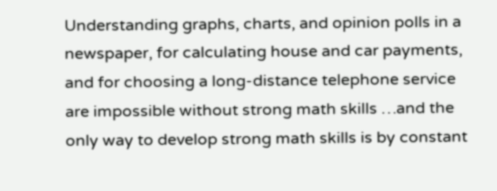Understanding graphs, charts, and opinion polls in a newspaper, for calculating house and car payments, and for choosing a long-distance telephone service are impossible without strong math skills …and the only way to develop strong math skills is by constant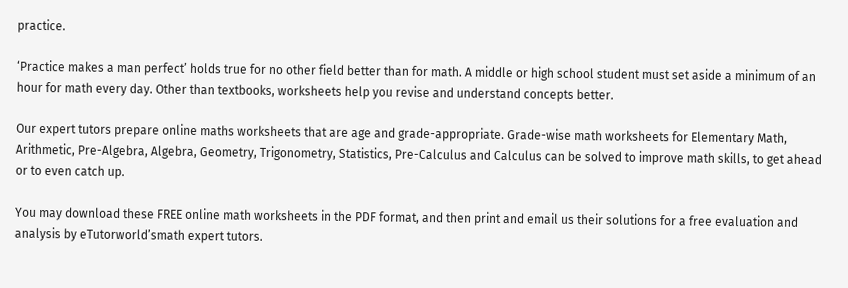practice.

‘Practice makes a man perfect’ holds true for no other field better than for math. A middle or high school student must set aside a minimum of an hour for math every day. Other than textbooks, worksheets help you revise and understand concepts better.

Our expert tutors prepare online maths worksheets that are age and grade-appropriate. Grade-wise math worksheets for Elementary Math, Arithmetic, Pre-Algebra, Algebra, Geometry, Trigonometry, Statistics, Pre-Calculus and Calculus can be solved to improve math skills, to get ahead or to even catch up.

You may download these FREE online math worksheets in the PDF format, and then print and email us their solutions for a free evaluation and analysis by eTutorworld’smath expert tutors.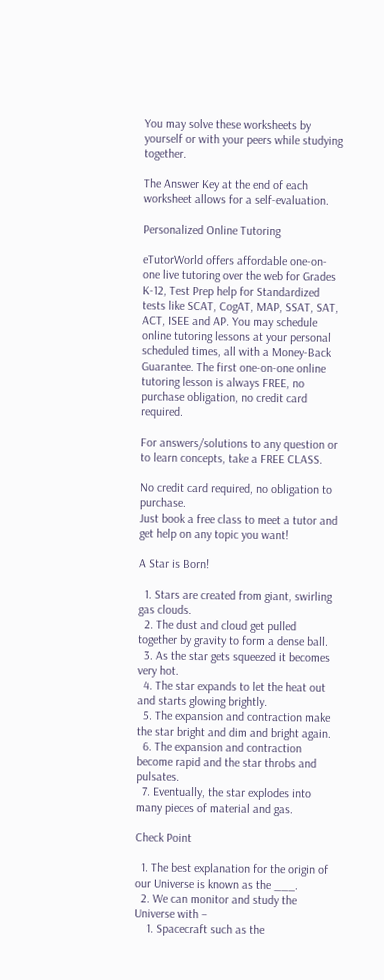You may solve these worksheets by yourself or with your peers while studying together.

The Answer Key at the end of each worksheet allows for a self-evaluation.

Personalized Online Tutoring

eTutorWorld offers affordable one-on-one live tutoring over the web for Grades K-12, Test Prep help for Standardized tests like SCAT, CogAT, MAP, SSAT, SAT, ACT, ISEE and AP. You may schedule online tutoring lessons at your personal scheduled times, all with a Money-Back Guarantee. The first one-on-one online tutoring lesson is always FREE, no purchase obligation, no credit card required.

For answers/solutions to any question or to learn concepts, take a FREE CLASS.

No credit card required, no obligation to purchase.
Just book a free class to meet a tutor and get help on any topic you want!

A Star is Born!

  1. Stars are created from giant, swirling gas clouds.
  2. The dust and cloud get pulled together by gravity to form a dense ball.
  3. As the star gets squeezed it becomes very hot.
  4. The star expands to let the heat out and starts glowing brightly.
  5. The expansion and contraction make the star bright and dim and bright again.
  6. The expansion and contraction become rapid and the star throbs and pulsates.
  7. Eventually, the star explodes into many pieces of material and gas.

Check Point

  1. The best explanation for the origin of our Universe is known as the ___.
  2. We can monitor and study the Universe with –
    1. Spacecraft such as the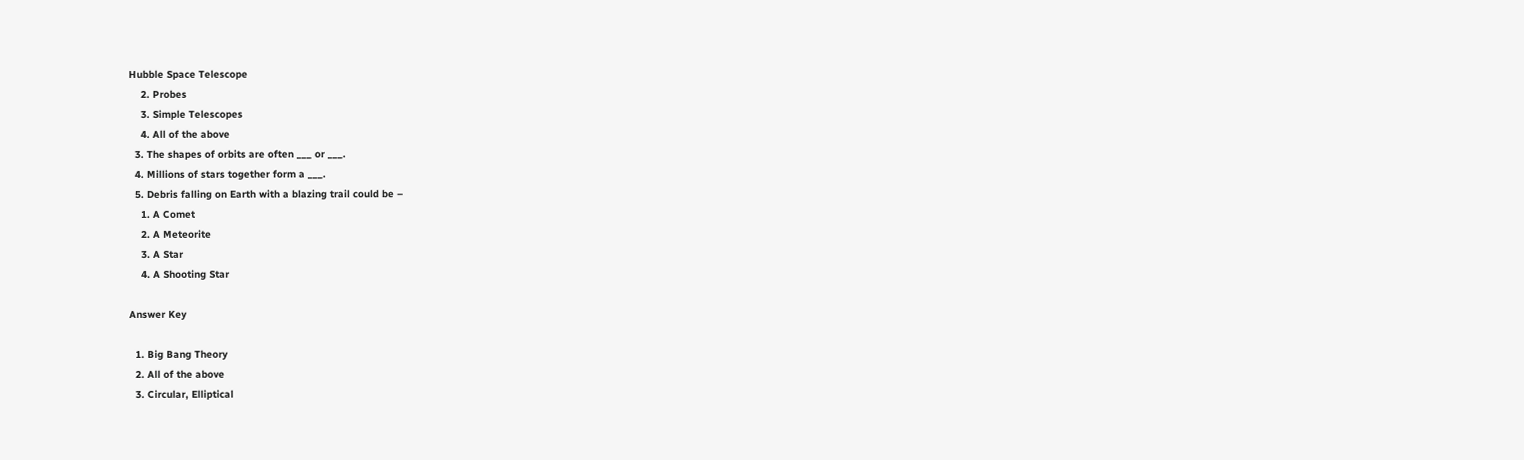Hubble Space Telescope
    2. Probes
    3. Simple Telescopes
    4. All of the above
  3. The shapes of orbits are often ___ or ___.
  4. Millions of stars together form a ___.
  5. Debris falling on Earth with a blazing trail could be –
    1. A Comet
    2. A Meteorite
    3. A Star
    4. A Shooting Star

Answer Key

  1. Big Bang Theory
  2. All of the above
  3. Circular, Elliptical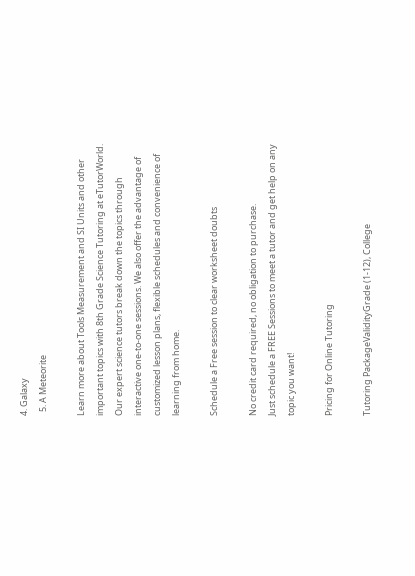4. Galaxy
  5. A Meteorite

Learn more about Tools Measurement and SI Units and other important topics with 8th Grade Science Tutoring at eTutorWorld. Our expert science tutors break down the topics through interactive one-to-one sessions. We also offer the advantage of customized lesson plans, flexible schedules and convenience of learning from home.

Schedule a Free session to clear worksheet doubts

No credit card required, no obligation to purchase.
Just schedule a FREE Sessions to meet a tutor and get help on any topic you want!

Pricing for Online Tutoring

Tutoring PackageValidityGrade (1-12), College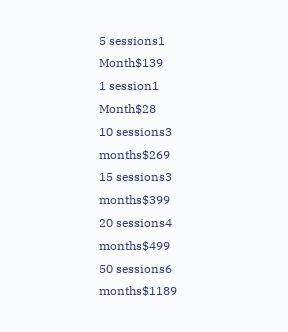5 sessions1 Month$139
1 session1 Month$28
10 sessions3 months$269
15 sessions3 months$399
20 sessions4 months$499
50 sessions6 months$1189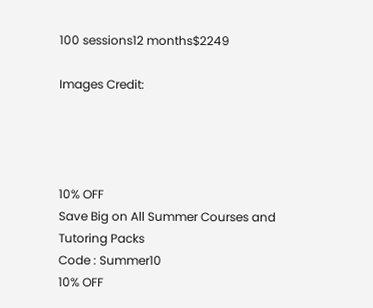100 sessions12 months$2249

Images Credit:




10% OFF
Save Big on All Summer Courses and Tutoring Packs
Code : Summer10
10% OFF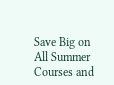Save Big on All Summer Courses and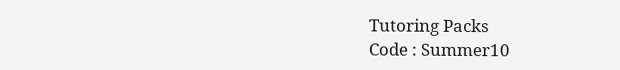Tutoring Packs
Code : Summer10